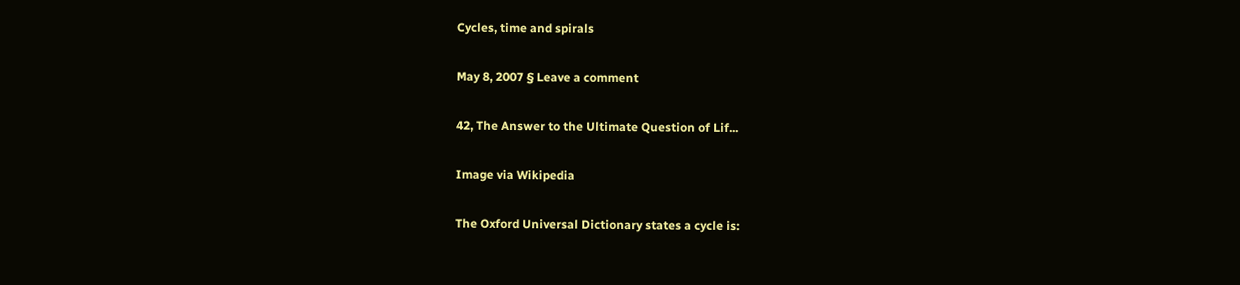Cycles, time and spirals

May 8, 2007 § Leave a comment

42, The Answer to the Ultimate Question of Lif...

Image via Wikipedia

The Oxford Universal Dictionary states a cycle is: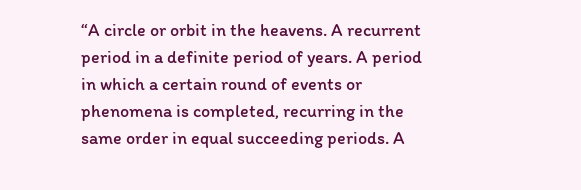“A circle or orbit in the heavens. A recurrent period in a definite period of years. A period in which a certain round of events or phenomena is completed, recurring in the same order in equal succeeding periods. A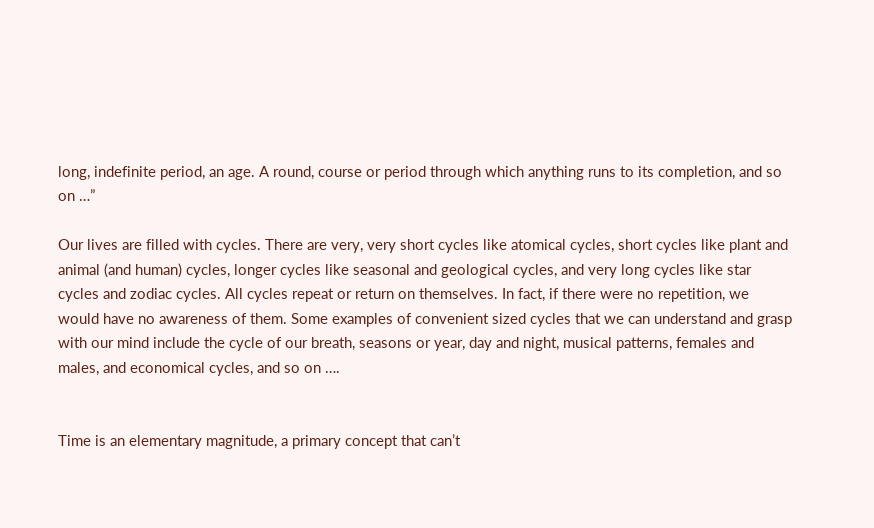long, indefinite period, an age. A round, course or period through which anything runs to its completion, and so on …”

Our lives are filled with cycles. There are very, very short cycles like atomical cycles, short cycles like plant and animal (and human) cycles, longer cycles like seasonal and geological cycles, and very long cycles like star cycles and zodiac cycles. All cycles repeat or return on themselves. In fact, if there were no repetition, we would have no awareness of them. Some examples of convenient sized cycles that we can understand and grasp with our mind include the cycle of our breath, seasons or year, day and night, musical patterns, females and males, and economical cycles, and so on ….


Time is an elementary magnitude, a primary concept that can’t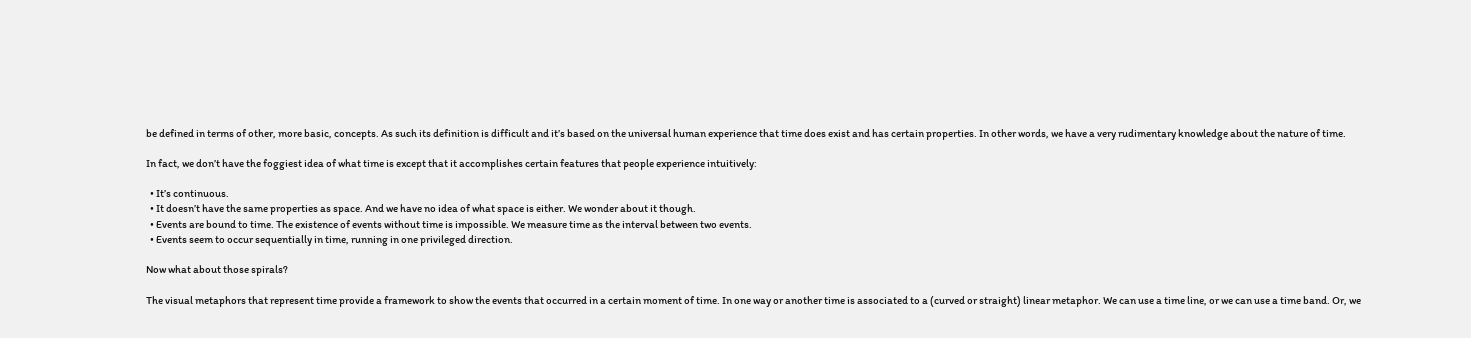be defined in terms of other, more basic, concepts. As such its definition is difficult and it’s based on the universal human experience that time does exist and has certain properties. In other words, we have a very rudimentary knowledge about the nature of time.

In fact, we don’t have the foggiest idea of what time is except that it accomplishes certain features that people experience intuitively:

  • It’s continuous.
  • It doesn’t have the same properties as space. And we have no idea of what space is either. We wonder about it though.
  • Events are bound to time. The existence of events without time is impossible. We measure time as the interval between two events.
  • Events seem to occur sequentially in time, running in one privileged direction.

Now what about those spirals?

The visual metaphors that represent time provide a framework to show the events that occurred in a certain moment of time. In one way or another time is associated to a (curved or straight) linear metaphor. We can use a time line, or we can use a time band. Or, we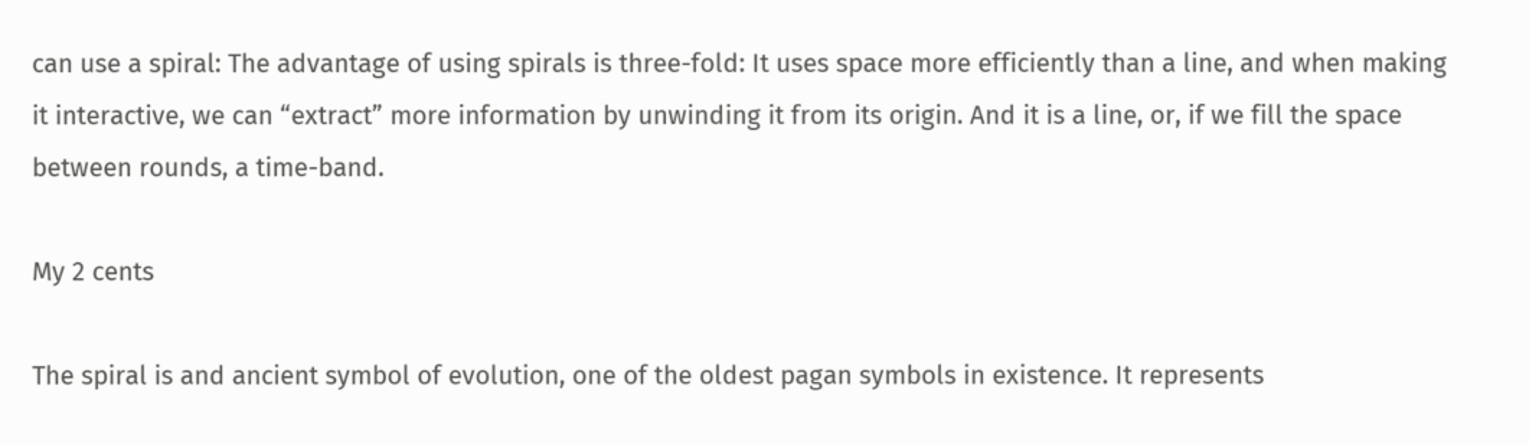can use a spiral: The advantage of using spirals is three-fold: It uses space more efficiently than a line, and when making it interactive, we can “extract” more information by unwinding it from its origin. And it is a line, or, if we fill the space between rounds, a time-band.

My 2 cents

The spiral is and ancient symbol of evolution, one of the oldest pagan symbols in existence. It represents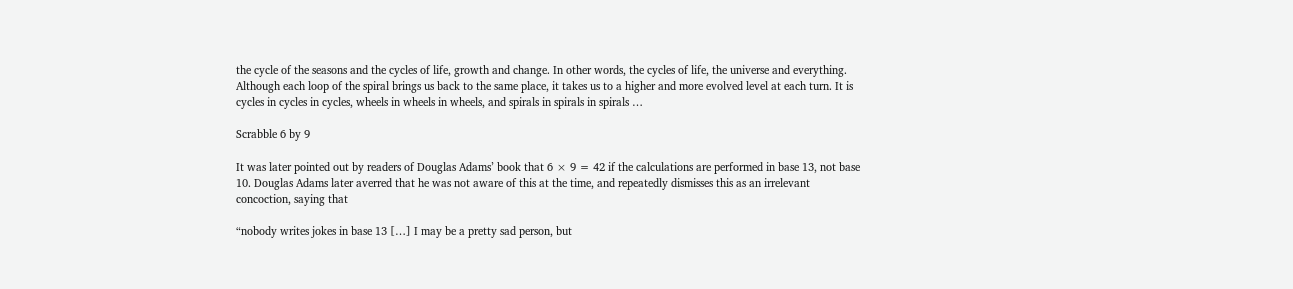the cycle of the seasons and the cycles of life, growth and change. In other words, the cycles of life, the universe and everything. Although each loop of the spiral brings us back to the same place, it takes us to a higher and more evolved level at each turn. It is cycles in cycles in cycles, wheels in wheels in wheels, and spirals in spirals in spirals …

Scrabble 6 by 9

It was later pointed out by readers of Douglas Adams’ book that 6 × 9 = 42 if the calculations are performed in base 13, not base 10. Douglas Adams later averred that he was not aware of this at the time, and repeatedly dismisses this as an irrelevant concoction, saying that

“nobody writes jokes in base 13 […] I may be a pretty sad person, but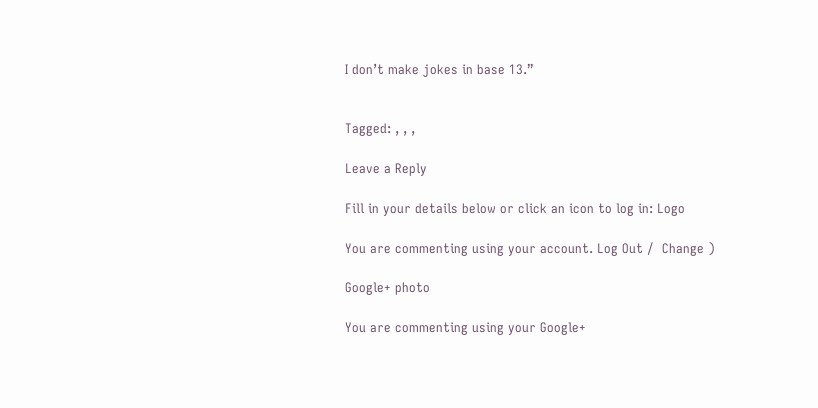I don’t make jokes in base 13.”


Tagged: , , ,

Leave a Reply

Fill in your details below or click an icon to log in: Logo

You are commenting using your account. Log Out /  Change )

Google+ photo

You are commenting using your Google+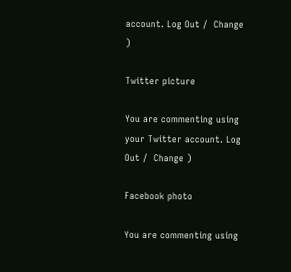account. Log Out /  Change )

Twitter picture

You are commenting using your Twitter account. Log Out /  Change )

Facebook photo

You are commenting using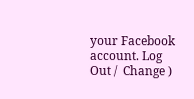your Facebook account. Log Out /  Change )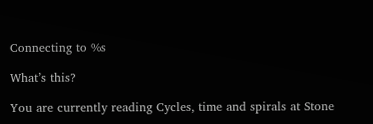Connecting to %s

What’s this?

You are currently reading Cycles, time and spirals at Stone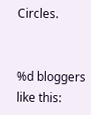Circles.


%d bloggers like this: